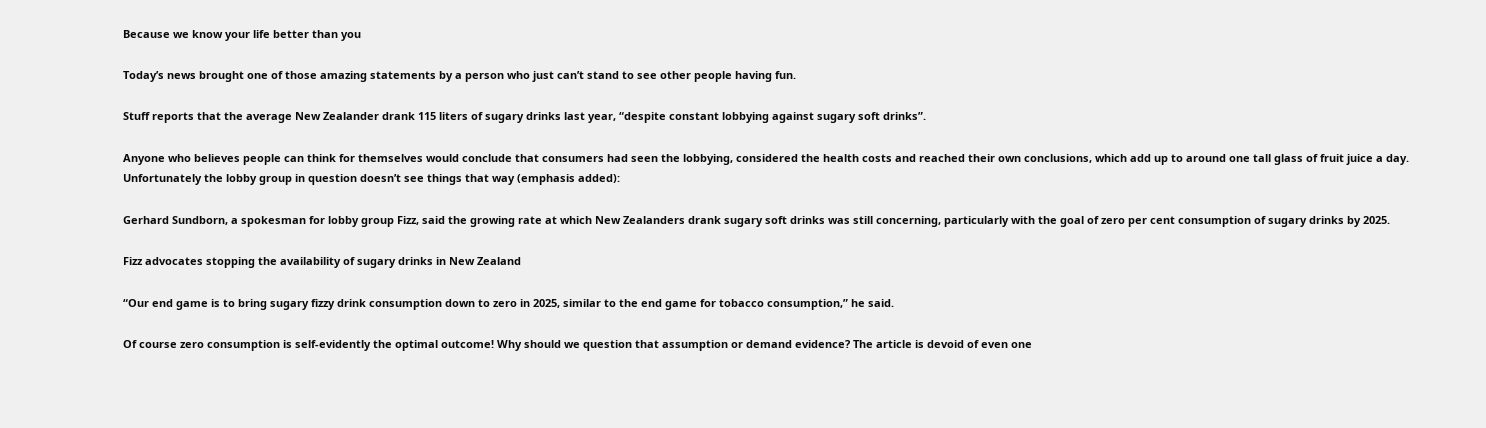Because we know your life better than you

Today’s news brought one of those amazing statements by a person who just can’t stand to see other people having fun.

Stuff reports that the average New Zealander drank 115 liters of sugary drinks last year, “despite constant lobbying against sugary soft drinks”.

Anyone who believes people can think for themselves would conclude that consumers had seen the lobbying, considered the health costs and reached their own conclusions, which add up to around one tall glass of fruit juice a day. Unfortunately the lobby group in question doesn’t see things that way (emphasis added):

Gerhard Sundborn, a spokesman for lobby group Fizz, said the growing rate at which New Zealanders drank sugary soft drinks was still concerning, particularly with the goal of zero per cent consumption of sugary drinks by 2025.

Fizz advocates stopping the availability of sugary drinks in New Zealand

“Our end game is to bring sugary fizzy drink consumption down to zero in 2025, similar to the end game for tobacco consumption,” he said.

Of course zero consumption is self-evidently the optimal outcome! Why should we question that assumption or demand evidence? The article is devoid of even one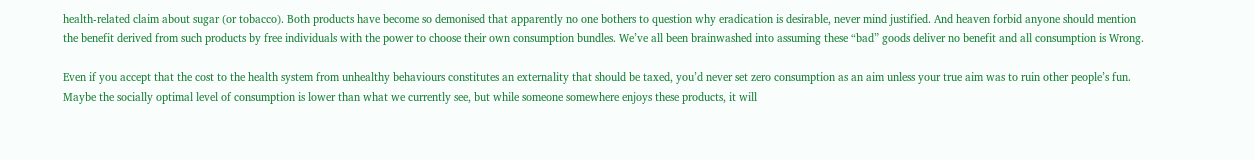health-related claim about sugar (or tobacco). Both products have become so demonised that apparently no one bothers to question why eradication is desirable, never mind justified. And heaven forbid anyone should mention the benefit derived from such products by free individuals with the power to choose their own consumption bundles. We’ve all been brainwashed into assuming these “bad” goods deliver no benefit and all consumption is Wrong.

Even if you accept that the cost to the health system from unhealthy behaviours constitutes an externality that should be taxed, you’d never set zero consumption as an aim unless your true aim was to ruin other people’s fun. Maybe the socially optimal level of consumption is lower than what we currently see, but while someone somewhere enjoys these products, it will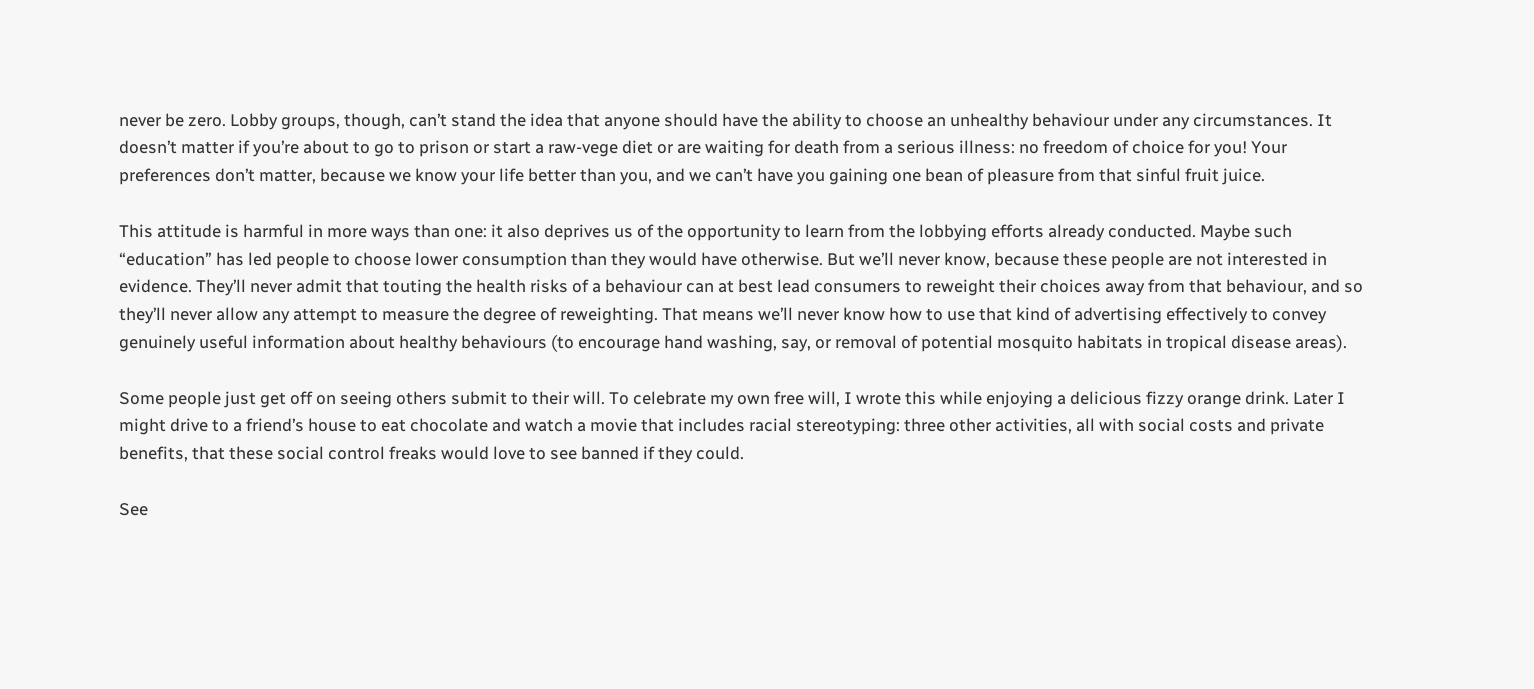never be zero. Lobby groups, though, can’t stand the idea that anyone should have the ability to choose an unhealthy behaviour under any circumstances. It doesn’t matter if you’re about to go to prison or start a raw-vege diet or are waiting for death from a serious illness: no freedom of choice for you! Your preferences don’t matter, because we know your life better than you, and we can’t have you gaining one bean of pleasure from that sinful fruit juice.

This attitude is harmful in more ways than one: it also deprives us of the opportunity to learn from the lobbying efforts already conducted. Maybe such “education” has led people to choose lower consumption than they would have otherwise. But we’ll never know, because these people are not interested in evidence. They’ll never admit that touting the health risks of a behaviour can at best lead consumers to reweight their choices away from that behaviour, and so they’ll never allow any attempt to measure the degree of reweighting. That means we’ll never know how to use that kind of advertising effectively to convey genuinely useful information about healthy behaviours (to encourage hand washing, say, or removal of potential mosquito habitats in tropical disease areas).

Some people just get off on seeing others submit to their will. To celebrate my own free will, I wrote this while enjoying a delicious fizzy orange drink. Later I might drive to a friend’s house to eat chocolate and watch a movie that includes racial stereotyping: three other activities, all with social costs and private benefits, that these social control freaks would love to see banned if they could.

See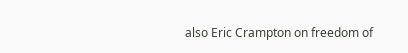also Eric Crampton on freedom of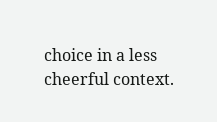choice in a less cheerful context.